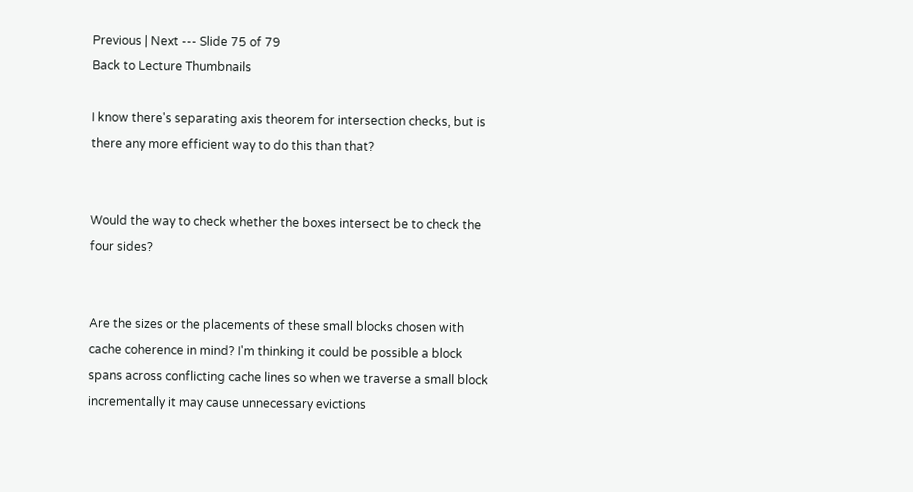Previous | Next --- Slide 75 of 79
Back to Lecture Thumbnails

I know there's separating axis theorem for intersection checks, but is there any more efficient way to do this than that?


Would the way to check whether the boxes intersect be to check the four sides?


Are the sizes or the placements of these small blocks chosen with cache coherence in mind? I'm thinking it could be possible a block spans across conflicting cache lines so when we traverse a small block incrementally it may cause unnecessary evictions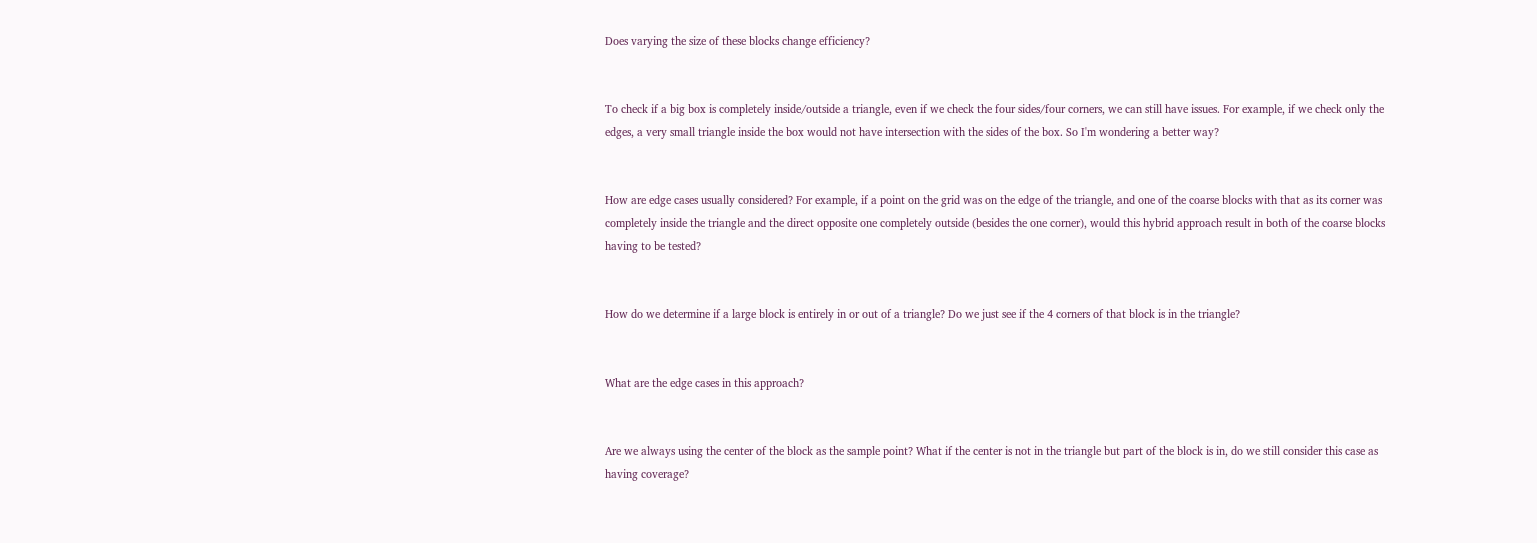Does varying the size of these blocks change efficiency?


To check if a big box is completely inside/outside a triangle, even if we check the four sides/four corners, we can still have issues. For example, if we check only the edges, a very small triangle inside the box would not have intersection with the sides of the box. So I'm wondering a better way?


How are edge cases usually considered? For example, if a point on the grid was on the edge of the triangle, and one of the coarse blocks with that as its corner was completely inside the triangle and the direct opposite one completely outside (besides the one corner), would this hybrid approach result in both of the coarse blocks having to be tested?


How do we determine if a large block is entirely in or out of a triangle? Do we just see if the 4 corners of that block is in the triangle?


What are the edge cases in this approach?


Are we always using the center of the block as the sample point? What if the center is not in the triangle but part of the block is in, do we still consider this case as having coverage?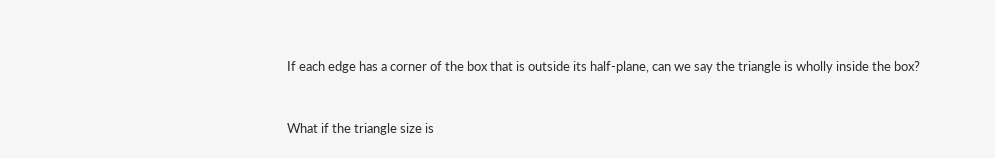If each edge has a corner of the box that is outside its half-plane, can we say the triangle is wholly inside the box?


What if the triangle size is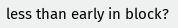less than early in block?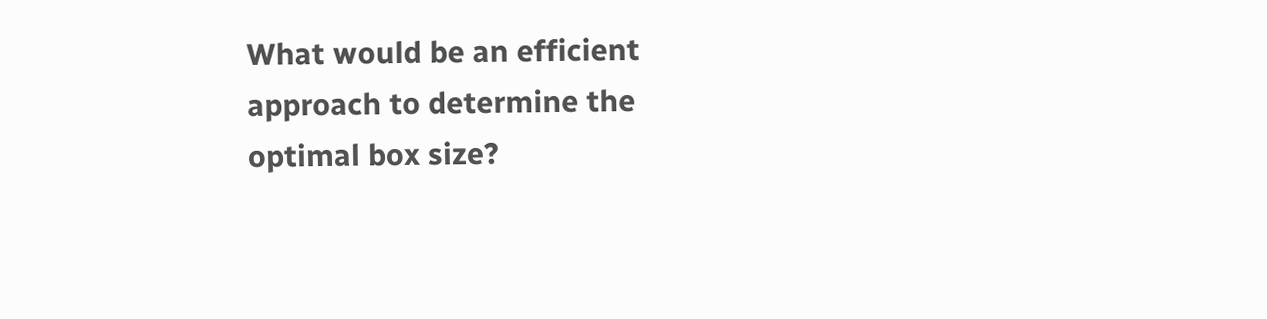What would be an efficient approach to determine the optimal box size?